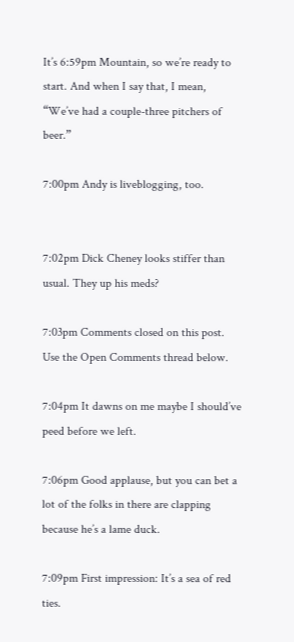It’s 6:59pm Mountain, so we’re ready to start. And when I say that, I mean, “We’ve had a couple-three pitchers of beer.”

7:00pm Andy is liveblogging, too.


7:02pm Dick Cheney looks stiffer than usual. They up his meds?

7:03pm Comments closed on this post. Use the Open Comments thread below.

7:04pm It dawns on me maybe I should’ve peed before we left.

7:06pm Good applause, but you can bet a lot of the folks in there are clapping because he’s a lame duck.

7:09pm First impression: It’s a sea of red ties.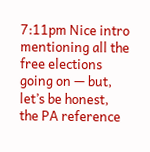7:11pm Nice intro mentioning all the free elections going on — but, let’s be honest, the PA reference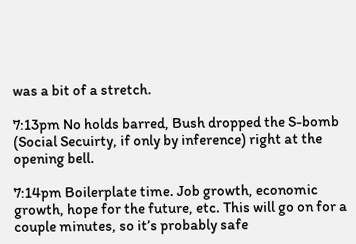was a bit of a stretch.

7:13pm No holds barred, Bush dropped the S-bomb (Social Secuirty, if only by inference) right at the opening bell.

7:14pm Boilerplate time. Job growth, economic growth, hope for the future, etc. This will go on for a couple minutes, so it’s probably safe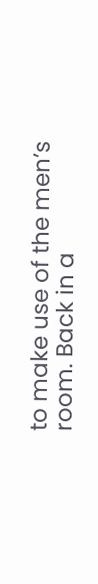to make use of the men’s room. Back in a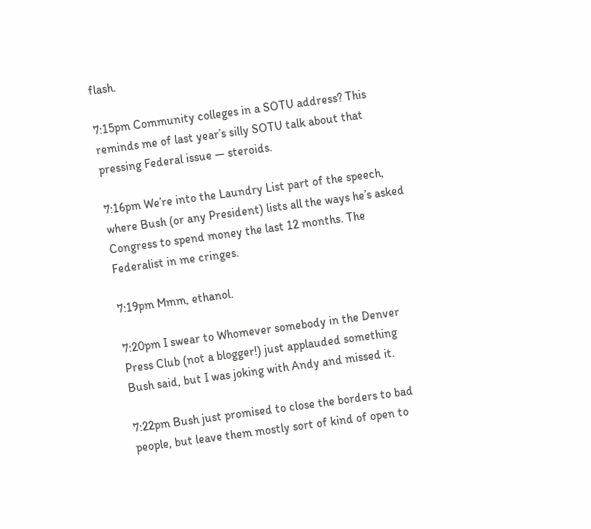flash.

7:15pm Community colleges in a SOTU address? This reminds me of last year’s silly SOTU talk about that pressing Federal issue — steroids.

7:16pm We’re into the Laundry List part of the speech, where Bush (or any President) lists all the ways he’s asked Congress to spend money the last 12 months. The Federalist in me cringes.

7:19pm Mmm, ethanol.

7:20pm I swear to Whomever somebody in the Denver Press Club (not a blogger!) just applauded something Bush said, but I was joking with Andy and missed it.

7:22pm Bush just promised to close the borders to bad people, but leave them mostly sort of kind of open to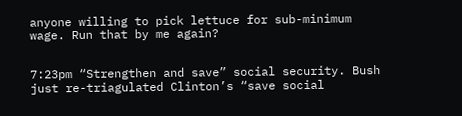anyone willing to pick lettuce for sub-minimum wage. Run that by me again?


7:23pm “Strengthen and save” social security. Bush just re-triagulated Clinton’s “save social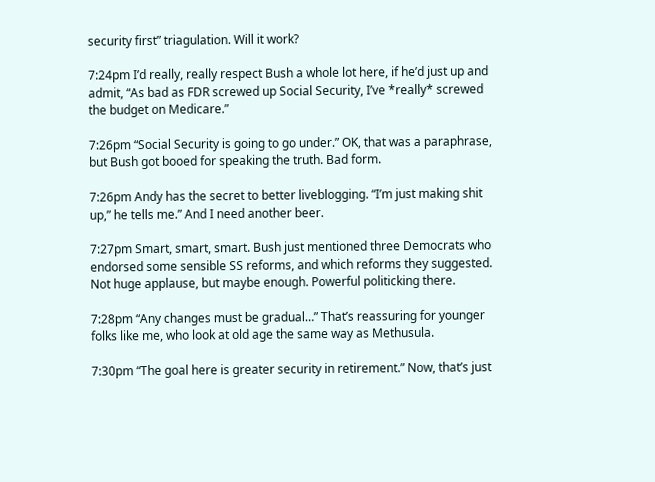security first” triagulation. Will it work?

7:24pm I’d really, really respect Bush a whole lot here, if he’d just up and admit, “As bad as FDR screwed up Social Security, I’ve *really* screwed the budget on Medicare.”

7:26pm “Social Security is going to go under.” OK, that was a paraphrase, but Bush got booed for speaking the truth. Bad form.

7:26pm Andy has the secret to better liveblogging. “I’m just making shit up,” he tells me.” And I need another beer.

7:27pm Smart, smart, smart. Bush just mentioned three Democrats who endorsed some sensible SS reforms, and which reforms they suggested. Not huge applause, but maybe enough. Powerful politicking there.

7:28pm “Any changes must be gradual…” That’s reassuring for younger folks like me, who look at old age the same way as Methusula.

7:30pm “The goal here is greater security in retirement.” Now, that’s just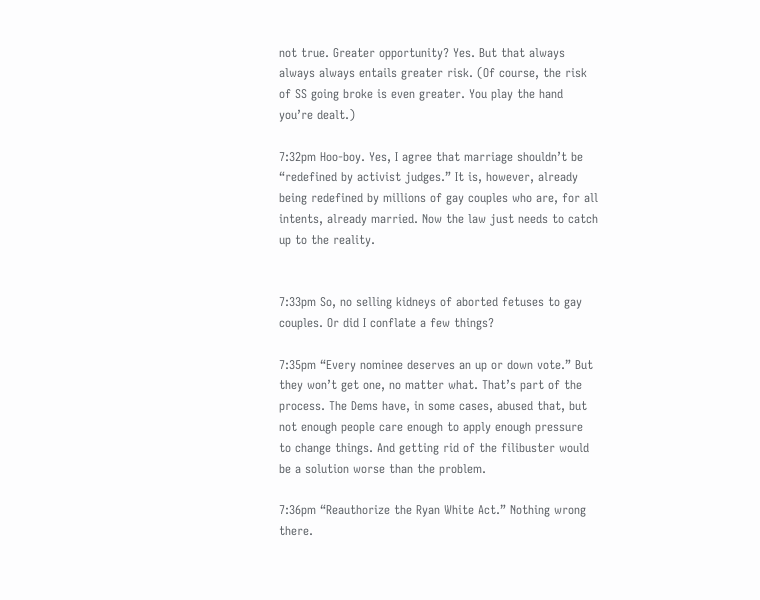not true. Greater opportunity? Yes. But that always always always entails greater risk. (Of course, the risk of SS going broke is even greater. You play the hand you’re dealt.)

7:32pm Hoo-boy. Yes, I agree that marriage shouldn’t be “redefined by activist judges.” It is, however, already being redefined by millions of gay couples who are, for all intents, already married. Now the law just needs to catch up to the reality.


7:33pm So, no selling kidneys of aborted fetuses to gay couples. Or did I conflate a few things?

7:35pm “Every nominee deserves an up or down vote.” But they won’t get one, no matter what. That’s part of the process. The Dems have, in some cases, abused that, but not enough people care enough to apply enough pressure to change things. And getting rid of the filibuster would be a solution worse than the problem.

7:36pm “Reauthorize the Ryan White Act.” Nothing wrong there.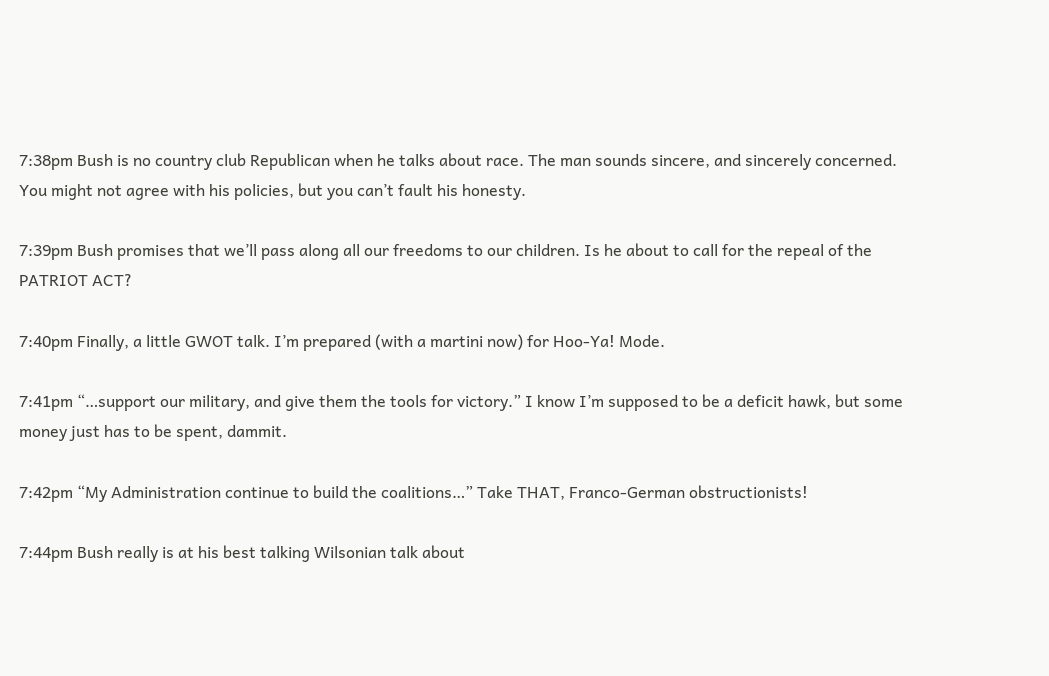7:38pm Bush is no country club Republican when he talks about race. The man sounds sincere, and sincerely concerned. You might not agree with his policies, but you can’t fault his honesty.

7:39pm Bush promises that we’ll pass along all our freedoms to our children. Is he about to call for the repeal of the PATRIOT ACT?

7:40pm Finally, a little GWOT talk. I’m prepared (with a martini now) for Hoo-Ya! Mode.

7:41pm “…support our military, and give them the tools for victory.” I know I’m supposed to be a deficit hawk, but some money just has to be spent, dammit.

7:42pm “My Administration continue to build the coalitions…” Take THAT, Franco-German obstructionists!

7:44pm Bush really is at his best talking Wilsonian talk about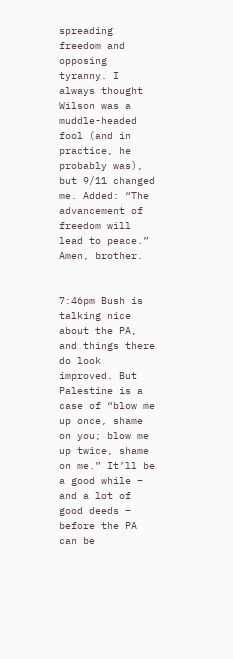spreading freedom and opposing tyranny. I always thought Wilson was a muddle-headed fool (and in practice, he probably was), but 9/11 changed me. Added: “The advancement of freedom will lead to peace.” Amen, brother.


7:46pm Bush is talking nice about the PA, and things there do look improved. But Palestine is a case of “blow me up once, shame on you; blow me up twice, shame on me.” It’ll be a good while – and a lot of good deeds – before the PA can be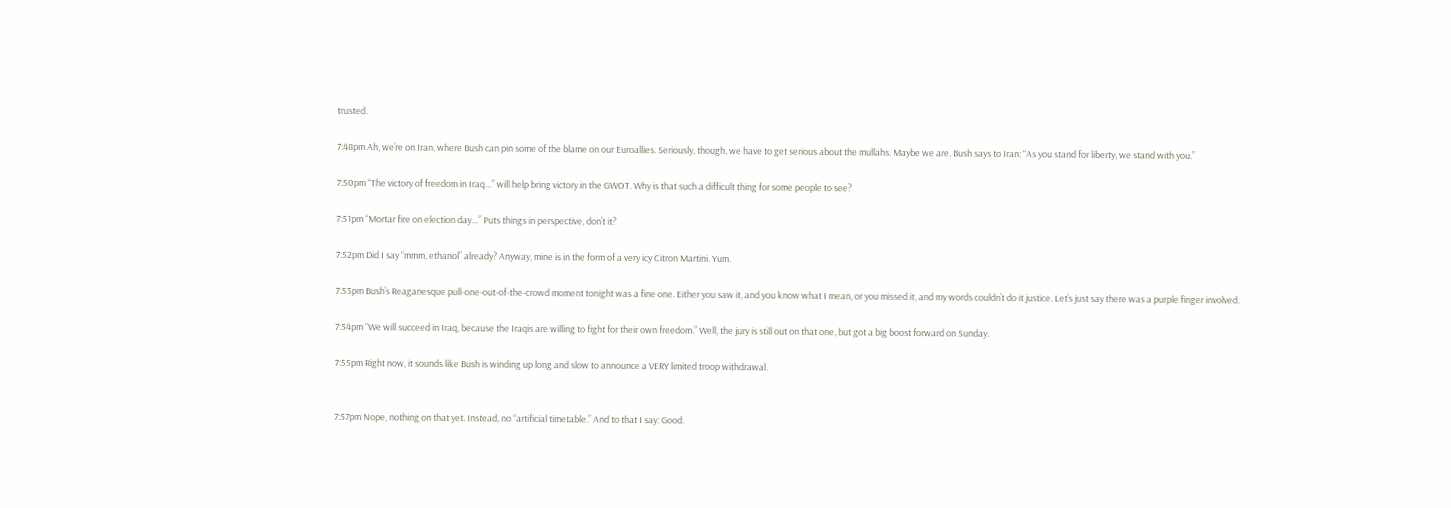trusted.

7:48pm Ah, we’re on Iran, where Bush can pin some of the blame on our Euroallies. Seriously, though, we have to get serious about the mullahs. Maybe we are. Bush says to Iran: “As you stand for liberty, we stand with you.”

7:50pm “The victory of freedom in Iraq…” will help bring victory in the GWOT. Why is that such a difficult thing for some people to see?

7:51pm “Mortar fire on election day…” Puts things in perspective, don’t it?

7:52pm Did I say “mmm, ethanol” already? Anyway, mine is in the form of a very icy Citron Martini. Yum.

7:53pm Bush’s Reaganesque pull-one-out-of-the-crowd moment tonight was a fine one. Either you saw it, and you know what I mean, or you missed it, and my words couldn’t do it justice. Let’s just say there was a purple finger involved.

7:54pm “We will succeed in Iraq, because the Iraqis are willing to fight for their own freedom.” Well, the jury is still out on that one, but got a big boost forward on Sunday.

7:55pm Right now, it sounds like Bush is winding up long and slow to announce a VERY limited troop withdrawal.


7:57pm Nope, nothing on that yet. Instead, no “artificial timetable.” And to that I say: Good.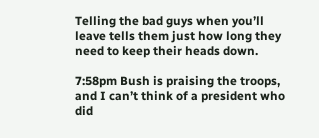Telling the bad guys when you’ll leave tells them just how long they need to keep their heads down.

7:58pm Bush is praising the troops, and I can’t think of a president who did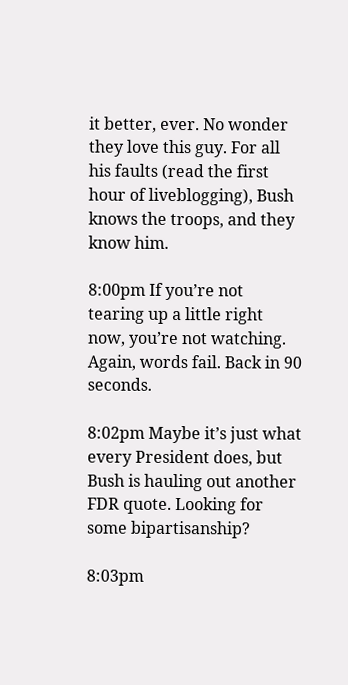it better, ever. No wonder they love this guy. For all his faults (read the first hour of liveblogging), Bush knows the troops, and they know him.

8:00pm If you’re not tearing up a little right now, you’re not watching. Again, words fail. Back in 90 seconds.

8:02pm Maybe it’s just what every President does, but Bush is hauling out another FDR quote. Looking for some bipartisanship?

8:03pm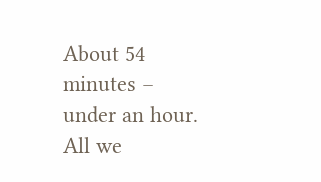About 54 minutes – under an hour. All we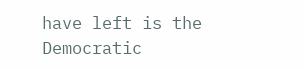have left is the Democratic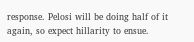response. Pelosi will be doing half of it again, so expect hillarity to ensue.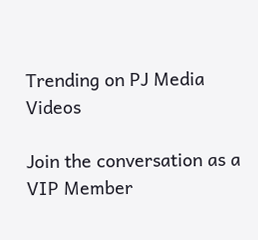Trending on PJ Media Videos

Join the conversation as a VIP Member